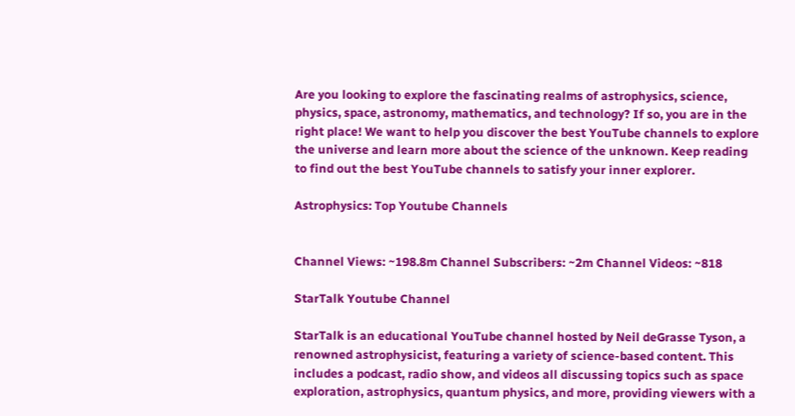Are you looking to explore the fascinating realms of astrophysics, science, physics, space, astronomy, mathematics, and technology? If so, you are in the right place! We want to help you discover the best YouTube channels to explore the universe and learn more about the science of the unknown. Keep reading to find out the best YouTube channels to satisfy your inner explorer.

Astrophysics: Top Youtube Channels


Channel Views: ~198.8m Channel Subscribers: ~2m Channel Videos: ~818

StarTalk Youtube Channel

StarTalk is an educational YouTube channel hosted by Neil deGrasse Tyson, a renowned astrophysicist, featuring a variety of science-based content. This includes a podcast, radio show, and videos all discussing topics such as space exploration, astrophysics, quantum physics, and more, providing viewers with a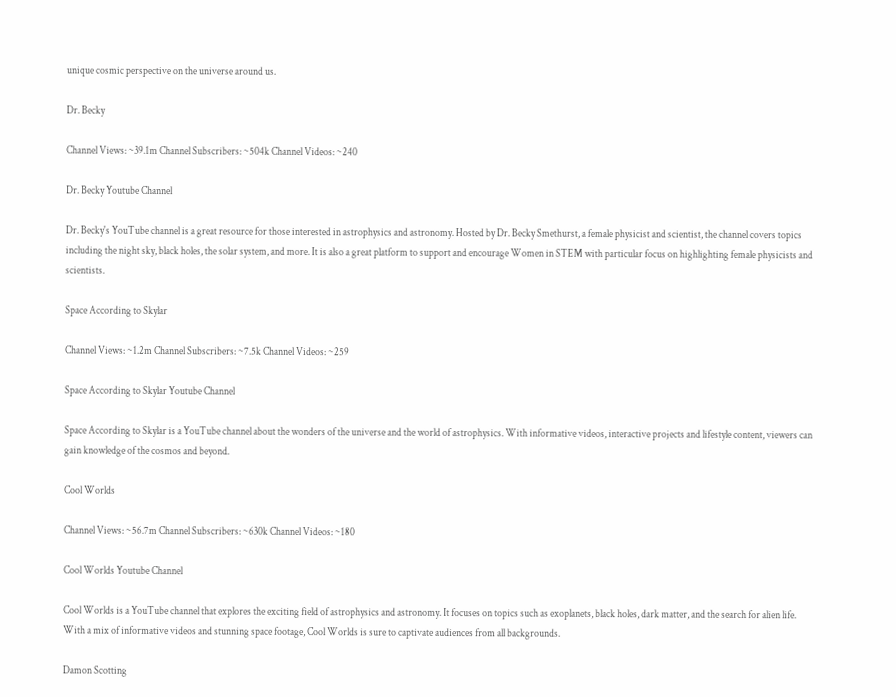unique cosmic perspective on the universe around us.

Dr. Becky

Channel Views: ~39.1m Channel Subscribers: ~504k Channel Videos: ~240

Dr. Becky Youtube Channel

Dr. Becky's YouTube channel is a great resource for those interested in astrophysics and astronomy. Hosted by Dr. Becky Smethurst, a female physicist and scientist, the channel covers topics including the night sky, black holes, the solar system, and more. It is also a great platform to support and encourage Women in STEM with particular focus on highlighting female physicists and scientists.

Space According to Skylar

Channel Views: ~1.2m Channel Subscribers: ~7.5k Channel Videos: ~259

Space According to Skylar Youtube Channel

Space According to Skylar is a YouTube channel about the wonders of the universe and the world of astrophysics. With informative videos, interactive projects and lifestyle content, viewers can gain knowledge of the cosmos and beyond.

Cool Worlds

Channel Views: ~56.7m Channel Subscribers: ~630k Channel Videos: ~180

Cool Worlds Youtube Channel

Cool Worlds is a YouTube channel that explores the exciting field of astrophysics and astronomy. It focuses on topics such as exoplanets, black holes, dark matter, and the search for alien life. With a mix of informative videos and stunning space footage, Cool Worlds is sure to captivate audiences from all backgrounds.

Damon Scotting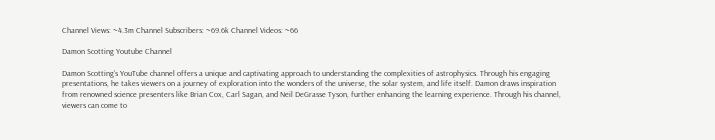Channel Views: ~4.3m Channel Subscribers: ~69.6k Channel Videos: ~66

Damon Scotting Youtube Channel

Damon Scotting's YouTube channel offers a unique and captivating approach to understanding the complexities of astrophysics. Through his engaging presentations, he takes viewers on a journey of exploration into the wonders of the universe, the solar system, and life itself. Damon draws inspiration from renowned science presenters like Brian Cox, Carl Sagan, and Neil DeGrasse Tyson, further enhancing the learning experience. Through his channel, viewers can come to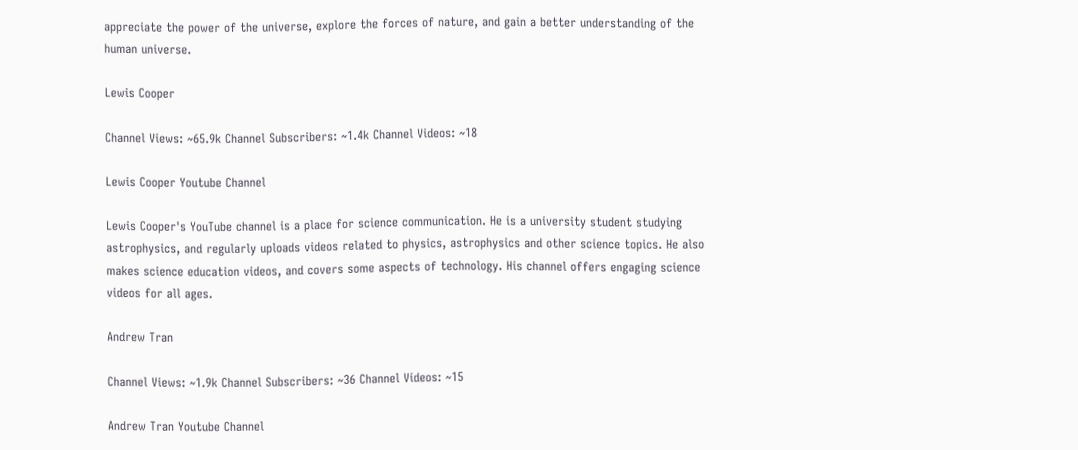appreciate the power of the universe, explore the forces of nature, and gain a better understanding of the human universe.

Lewis Cooper

Channel Views: ~65.9k Channel Subscribers: ~1.4k Channel Videos: ~18

Lewis Cooper Youtube Channel

Lewis Cooper's YouTube channel is a place for science communication. He is a university student studying astrophysics, and regularly uploads videos related to physics, astrophysics and other science topics. He also makes science education videos, and covers some aspects of technology. His channel offers engaging science videos for all ages.

Andrew Tran

Channel Views: ~1.9k Channel Subscribers: ~36 Channel Videos: ~15

Andrew Tran Youtube Channel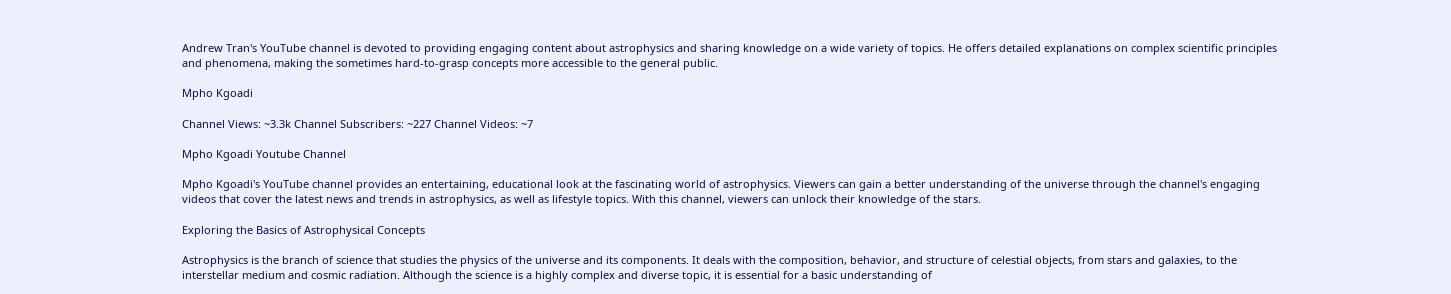Andrew Tran's YouTube channel is devoted to providing engaging content about astrophysics and sharing knowledge on a wide variety of topics. He offers detailed explanations on complex scientific principles and phenomena, making the sometimes hard-to-grasp concepts more accessible to the general public.

Mpho Kgoadi

Channel Views: ~3.3k Channel Subscribers: ~227 Channel Videos: ~7

Mpho Kgoadi Youtube Channel

Mpho Kgoadi's YouTube channel provides an entertaining, educational look at the fascinating world of astrophysics. Viewers can gain a better understanding of the universe through the channel's engaging videos that cover the latest news and trends in astrophysics, as well as lifestyle topics. With this channel, viewers can unlock their knowledge of the stars.

Exploring the Basics of Astrophysical Concepts

Astrophysics is the branch of science that studies the physics of the universe and its components. It deals with the composition, behavior, and structure of celestial objects, from stars and galaxies, to the interstellar medium and cosmic radiation. Although the science is a highly complex and diverse topic, it is essential for a basic understanding of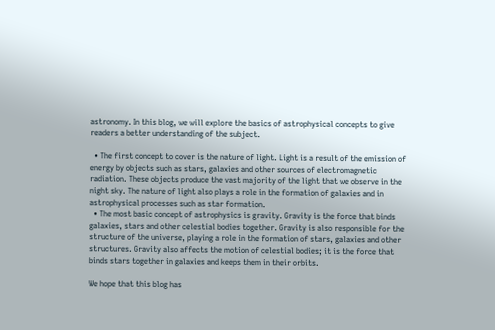astronomy. In this blog, we will explore the basics of astrophysical concepts to give readers a better understanding of the subject.

  • The first concept to cover is the nature of light. Light is a result of the emission of energy by objects such as stars, galaxies and other sources of electromagnetic radiation. These objects produce the vast majority of the light that we observe in the night sky. The nature of light also plays a role in the formation of galaxies and in astrophysical processes such as star formation.
  • The most basic concept of astrophysics is gravity. Gravity is the force that binds galaxies, stars and other celestial bodies together. Gravity is also responsible for the structure of the universe, playing a role in the formation of stars, galaxies and other structures. Gravity also affects the motion of celestial bodies; it is the force that binds stars together in galaxies and keeps them in their orbits.

We hope that this blog has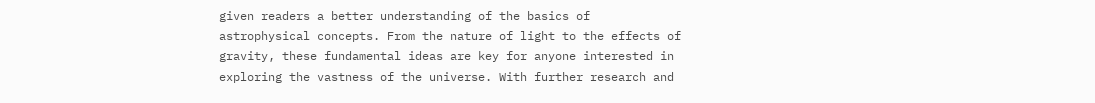given readers a better understanding of the basics of astrophysical concepts. From the nature of light to the effects of gravity, these fundamental ideas are key for anyone interested in exploring the vastness of the universe. With further research and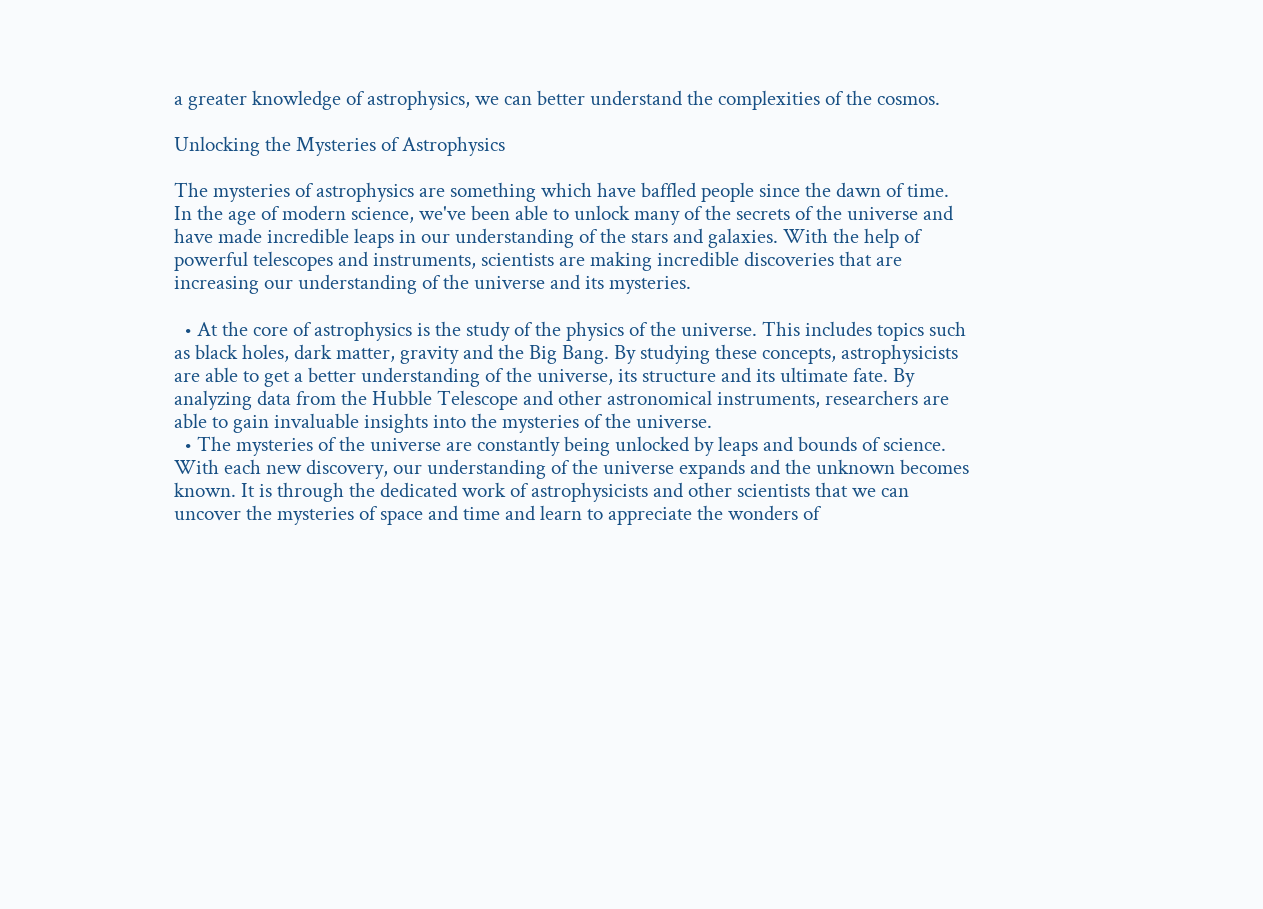a greater knowledge of astrophysics, we can better understand the complexities of the cosmos.

Unlocking the Mysteries of Astrophysics

The mysteries of astrophysics are something which have baffled people since the dawn of time. In the age of modern science, we've been able to unlock many of the secrets of the universe and have made incredible leaps in our understanding of the stars and galaxies. With the help of powerful telescopes and instruments, scientists are making incredible discoveries that are increasing our understanding of the universe and its mysteries.

  • At the core of astrophysics is the study of the physics of the universe. This includes topics such as black holes, dark matter, gravity and the Big Bang. By studying these concepts, astrophysicists are able to get a better understanding of the universe, its structure and its ultimate fate. By analyzing data from the Hubble Telescope and other astronomical instruments, researchers are able to gain invaluable insights into the mysteries of the universe.
  • The mysteries of the universe are constantly being unlocked by leaps and bounds of science. With each new discovery, our understanding of the universe expands and the unknown becomes known. It is through the dedicated work of astrophysicists and other scientists that we can uncover the mysteries of space and time and learn to appreciate the wonders of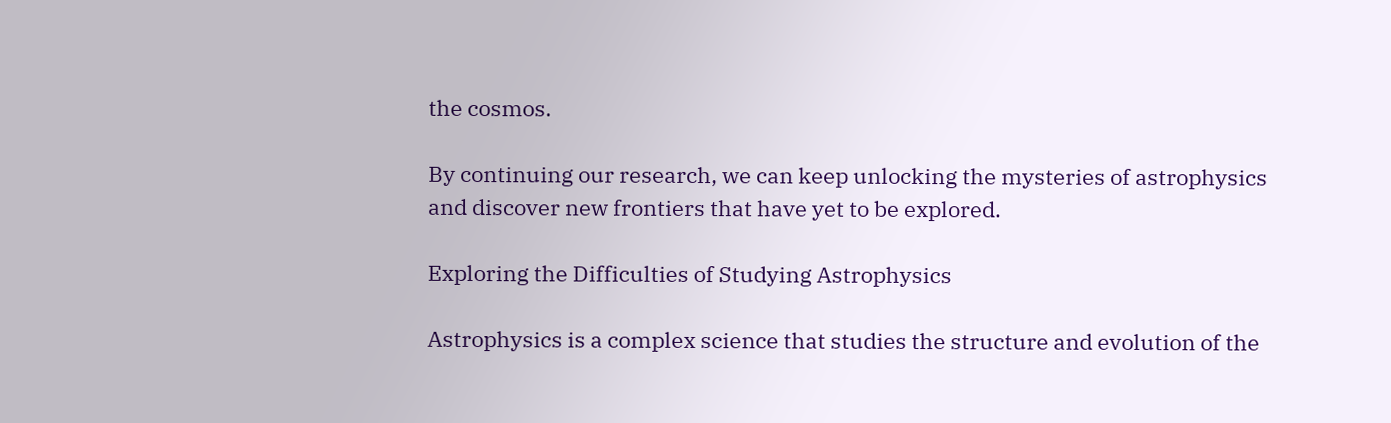the cosmos.

By continuing our research, we can keep unlocking the mysteries of astrophysics and discover new frontiers that have yet to be explored.

Exploring the Difficulties of Studying Astrophysics

Astrophysics is a complex science that studies the structure and evolution of the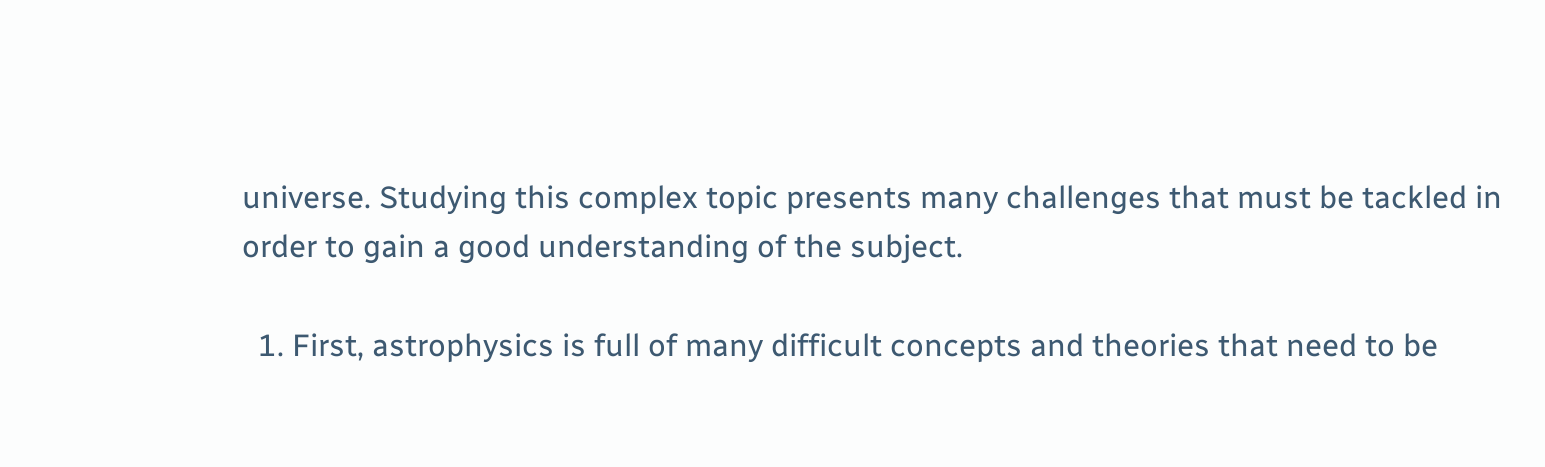universe. Studying this complex topic presents many challenges that must be tackled in order to gain a good understanding of the subject.

  1. First, astrophysics is full of many difficult concepts and theories that need to be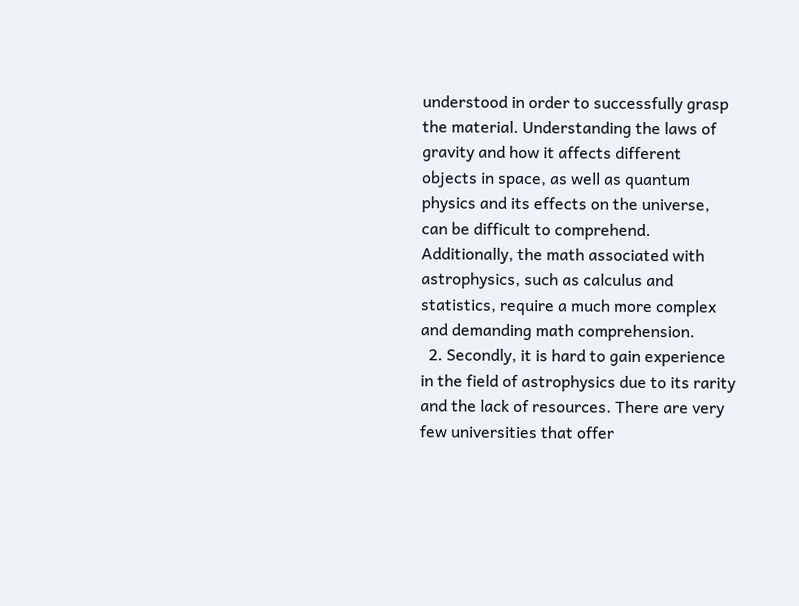understood in order to successfully grasp the material. Understanding the laws of gravity and how it affects different objects in space, as well as quantum physics and its effects on the universe, can be difficult to comprehend. Additionally, the math associated with astrophysics, such as calculus and statistics, require a much more complex and demanding math comprehension.
  2. Secondly, it is hard to gain experience in the field of astrophysics due to its rarity and the lack of resources. There are very few universities that offer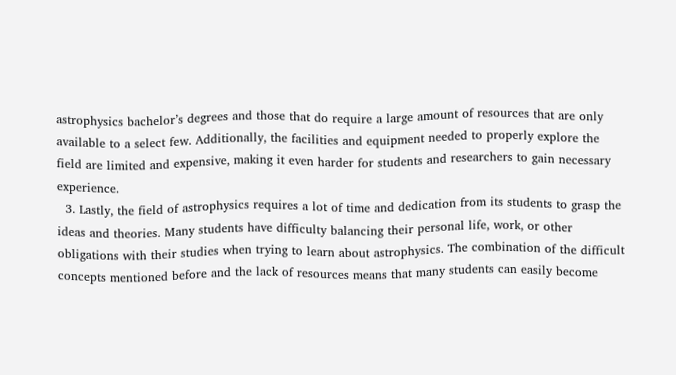astrophysics bachelor’s degrees and those that do require a large amount of resources that are only available to a select few. Additionally, the facilities and equipment needed to properly explore the field are limited and expensive, making it even harder for students and researchers to gain necessary experience.
  3. Lastly, the field of astrophysics requires a lot of time and dedication from its students to grasp the ideas and theories. Many students have difficulty balancing their personal life, work, or other obligations with their studies when trying to learn about astrophysics. The combination of the difficult concepts mentioned before and the lack of resources means that many students can easily become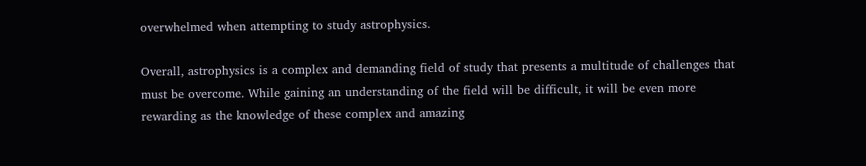overwhelmed when attempting to study astrophysics.

Overall, astrophysics is a complex and demanding field of study that presents a multitude of challenges that must be overcome. While gaining an understanding of the field will be difficult, it will be even more rewarding as the knowledge of these complex and amazing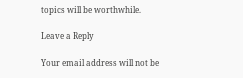topics will be worthwhile.

Leave a Reply

Your email address will not be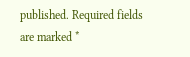published. Required fields are marked *